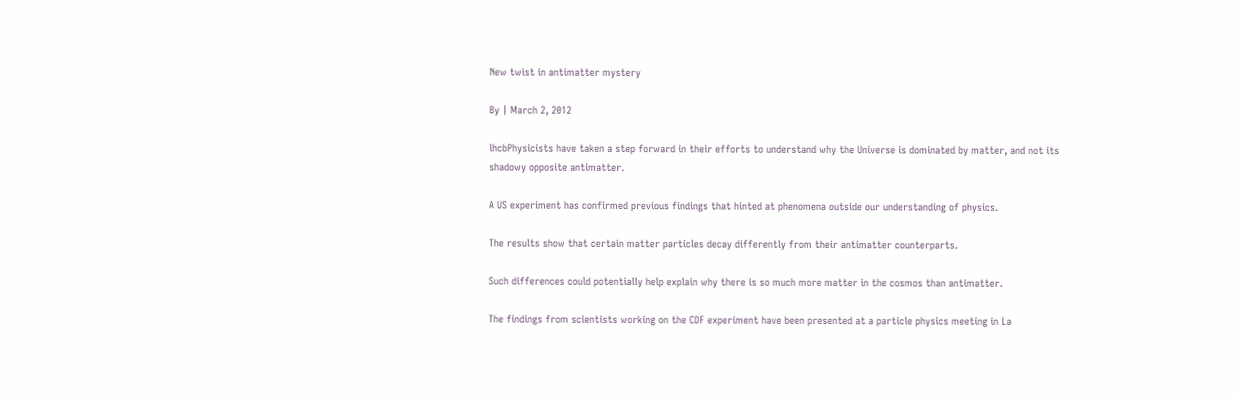New twist in antimatter mystery

By | March 2, 2012

lhcbPhysicists have taken a step forward in their efforts to understand why the Universe is dominated by matter, and not its shadowy opposite antimatter.

A US experiment has confirmed previous findings that hinted at phenomena outside our understanding of physics.

The results show that certain matter particles decay differently from their antimatter counterparts.

Such differences could potentially help explain why there is so much more matter in the cosmos than antimatter.

The findings from scientists working on the CDF experiment have been presented at a particle physics meeting in La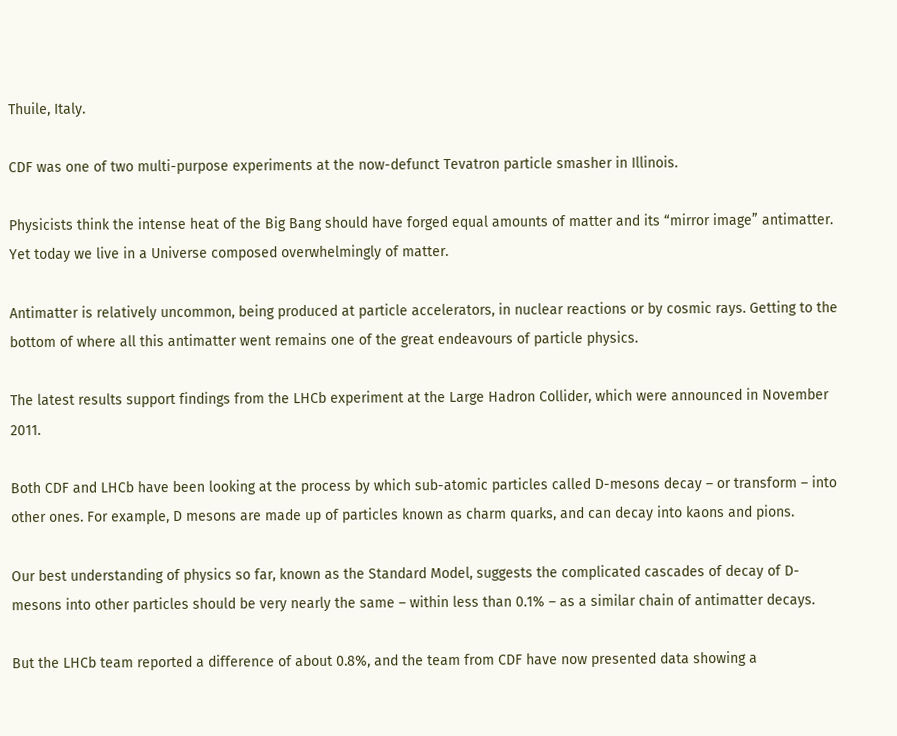Thuile, Italy.

CDF was one of two multi-purpose experiments at the now-defunct Tevatron particle smasher in Illinois.

Physicists think the intense heat of the Big Bang should have forged equal amounts of matter and its “mirror image” antimatter. Yet today we live in a Universe composed overwhelmingly of matter.

Antimatter is relatively uncommon, being produced at particle accelerators, in nuclear reactions or by cosmic rays. Getting to the bottom of where all this antimatter went remains one of the great endeavours of particle physics.

The latest results support findings from the LHCb experiment at the Large Hadron Collider, which were announced in November 2011.

Both CDF and LHCb have been looking at the process by which sub-atomic particles called D-mesons decay – or transform – into other ones. For example, D mesons are made up of particles known as charm quarks, and can decay into kaons and pions.

Our best understanding of physics so far, known as the Standard Model, suggests the complicated cascades of decay of D-mesons into other particles should be very nearly the same – within less than 0.1% – as a similar chain of antimatter decays.

But the LHCb team reported a difference of about 0.8%, and the team from CDF have now presented data showing a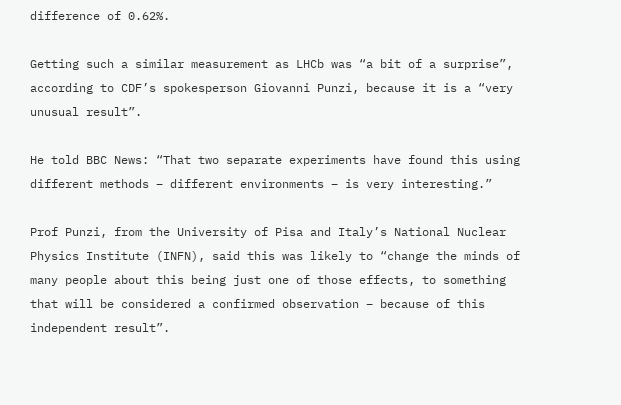difference of 0.62%.

Getting such a similar measurement as LHCb was “a bit of a surprise”, according to CDF’s spokesperson Giovanni Punzi, because it is a “very unusual result”.

He told BBC News: “That two separate experiments have found this using different methods – different environments – is very interesting.”

Prof Punzi, from the University of Pisa and Italy’s National Nuclear Physics Institute (INFN), said this was likely to “change the minds of many people about this being just one of those effects, to something that will be considered a confirmed observation – because of this independent result”.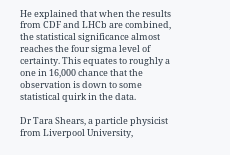He explained that when the results from CDF and LHCb are combined, the statistical significance almost reaches the four sigma level of certainty. This equates to roughly a one in 16,000 chance that the observation is down to some statistical quirk in the data.

Dr Tara Shears, a particle physicist from Liverpool University,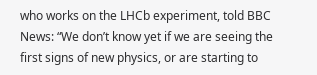who works on the LHCb experiment, told BBC News: “We don’t know yet if we are seeing the first signs of new physics, or are starting to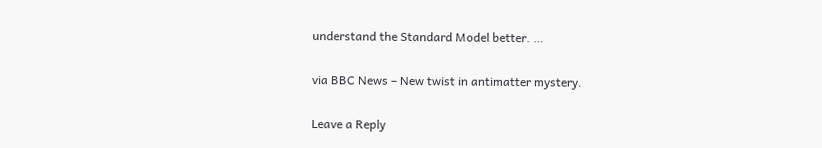understand the Standard Model better. …

via BBC News – New twist in antimatter mystery.

Leave a Reply